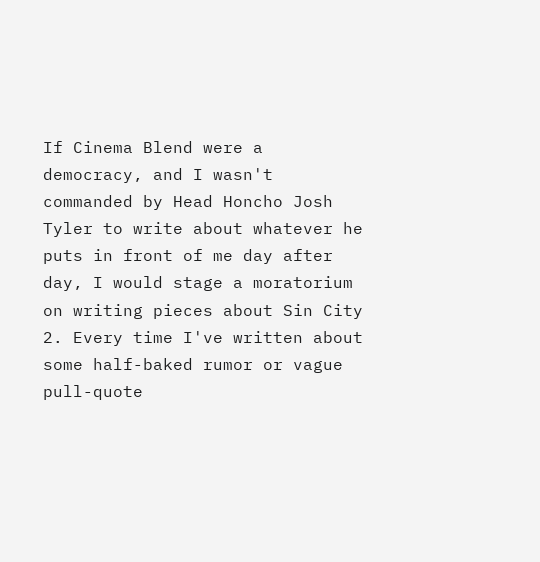If Cinema Blend were a democracy, and I wasn't commanded by Head Honcho Josh Tyler to write about whatever he puts in front of me day after day, I would stage a moratorium on writing pieces about Sin City 2. Every time I've written about some half-baked rumor or vague pull-quote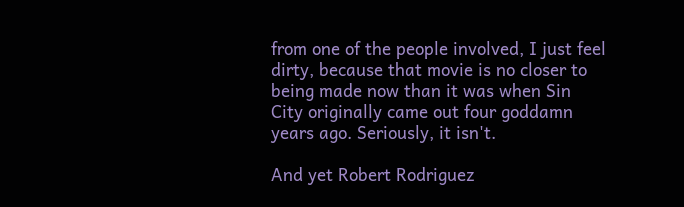from one of the people involved, I just feel dirty, because that movie is no closer to being made now than it was when Sin City originally came out four goddamn years ago. Seriously, it isn't.

And yet Robert Rodriguez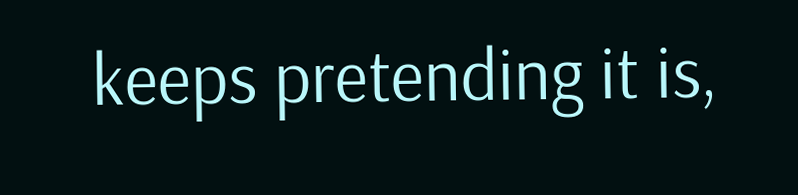keeps pretending it is,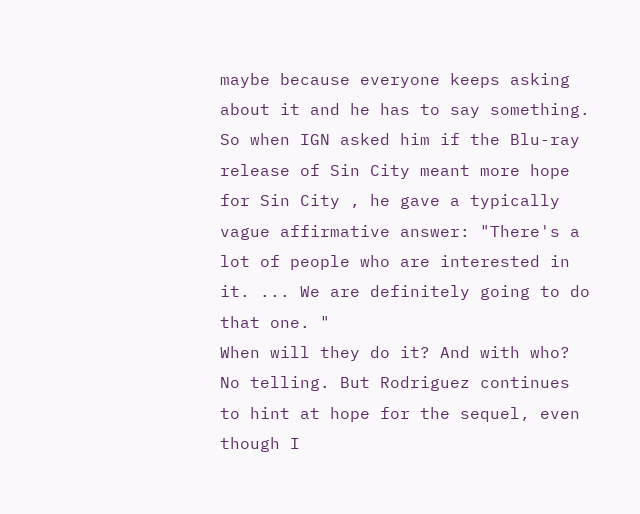maybe because everyone keeps asking about it and he has to say something. So when IGN asked him if the Blu-ray release of Sin City meant more hope for Sin City , he gave a typically vague affirmative answer: "There's a lot of people who are interested in it. ... We are definitely going to do that one. "
When will they do it? And with who? No telling. But Rodriguez continues to hint at hope for the sequel, even though I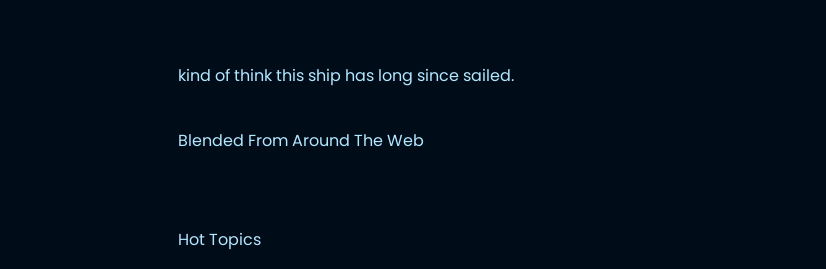kind of think this ship has long since sailed.

Blended From Around The Web


Hot Topics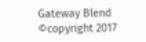Gateway Blend ©copyright 2017